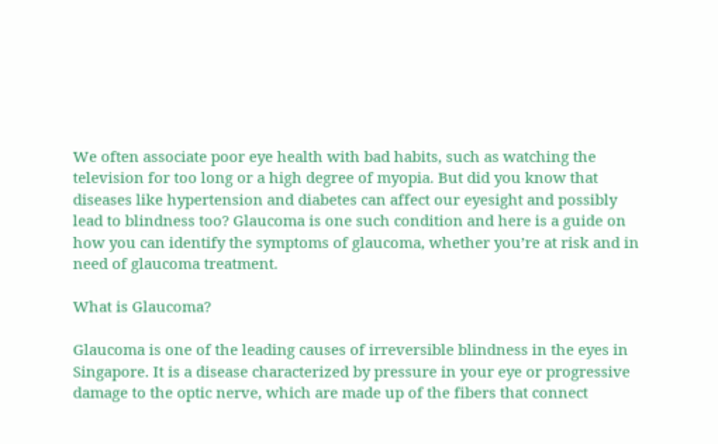We often associate poor eye health with bad habits, such as watching the television for too long or a high degree of myopia. But did you know that diseases like hypertension and diabetes can affect our eyesight and possibly lead to blindness too? Glaucoma is one such condition and here is a guide on how you can identify the symptoms of glaucoma, whether you’re at risk and in need of glaucoma treatment.

What is Glaucoma?

Glaucoma is one of the leading causes of irreversible blindness in the eyes in Singapore. It is a disease characterized by pressure in your eye or progressive damage to the optic nerve, which are made up of the fibers that connect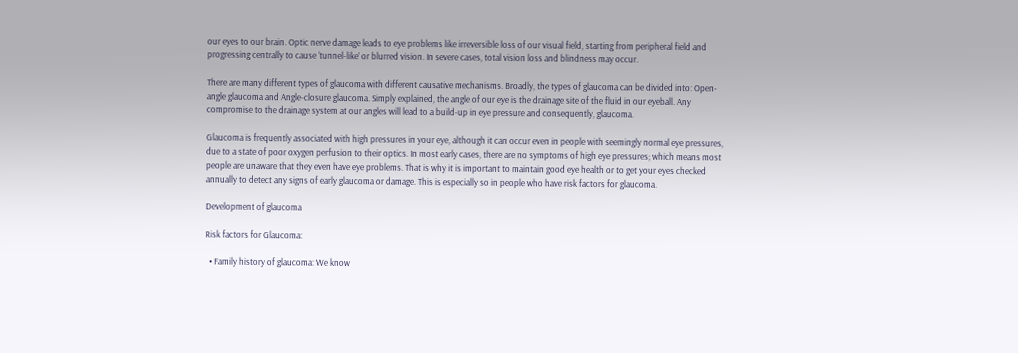our eyes to our brain. Optic nerve damage leads to eye problems like irreversible loss of our visual field, starting from peripheral field and progressing centrally to cause ‘tunnel-like’ or blurred vision. In severe cases, total vision loss and blindness may occur.

There are many different types of glaucoma with different causative mechanisms. Broadly, the types of glaucoma can be divided into: Open-angle glaucoma and Angle-closure glaucoma. Simply explained, the angle of our eye is the drainage site of the fluid in our eyeball. Any compromise to the drainage system at our angles will lead to a build-up in eye pressure and consequently, glaucoma.

Glaucoma is frequently associated with high pressures in your eye, although it can occur even in people with seemingly normal eye pressures, due to a state of poor oxygen perfusion to their optics. In most early cases, there are no symptoms of high eye pressures; which means most people are unaware that they even have eye problems. That is why it is important to maintain good eye health or to get your eyes checked annually to detect any signs of early glaucoma or damage. This is especially so in people who have risk factors for glaucoma.

Development of glaucoma

Risk factors for Glaucoma:

  • Family history of glaucoma: We know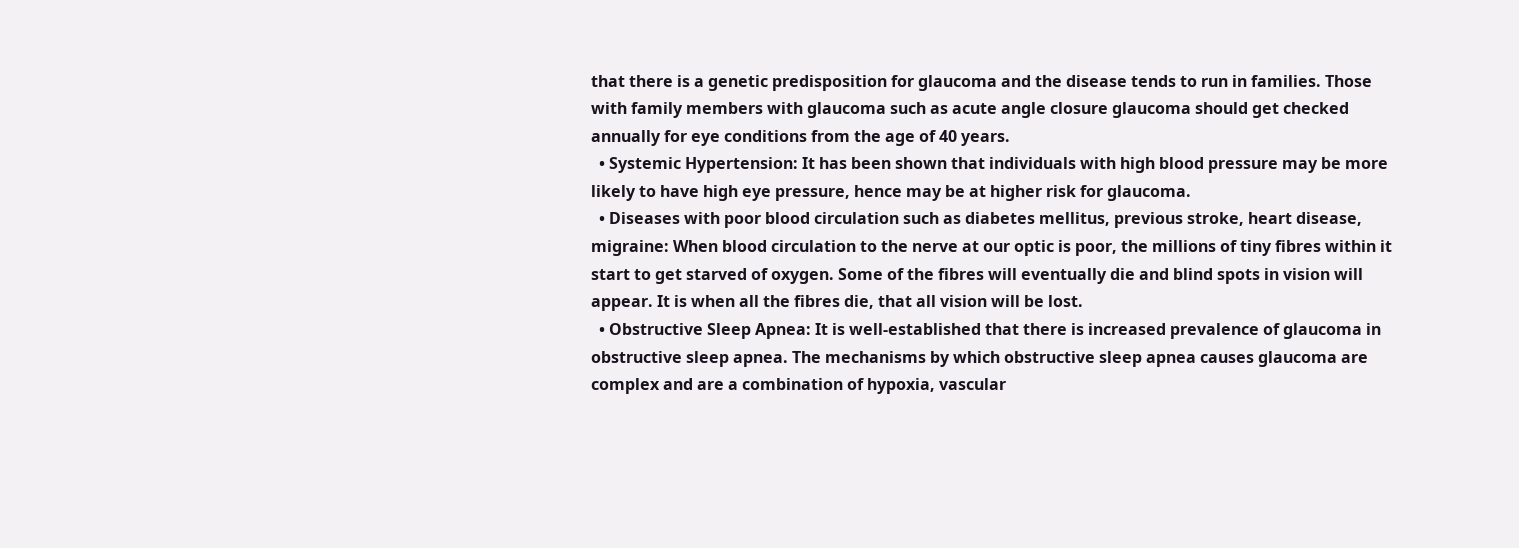that there is a genetic predisposition for glaucoma and the disease tends to run in families. Those with family members with glaucoma such as acute angle closure glaucoma should get checked annually for eye conditions from the age of 40 years.
  • Systemic Hypertension: It has been shown that individuals with high blood pressure may be more likely to have high eye pressure, hence may be at higher risk for glaucoma.
  • Diseases with poor blood circulation such as diabetes mellitus, previous stroke, heart disease, migraine: When blood circulation to the nerve at our optic is poor, the millions of tiny fibres within it start to get starved of oxygen. Some of the fibres will eventually die and blind spots in vision will appear. It is when all the fibres die, that all vision will be lost.
  • Obstructive Sleep Apnea: It is well-established that there is increased prevalence of glaucoma in obstructive sleep apnea. The mechanisms by which obstructive sleep apnea causes glaucoma are complex and are a combination of hypoxia, vascular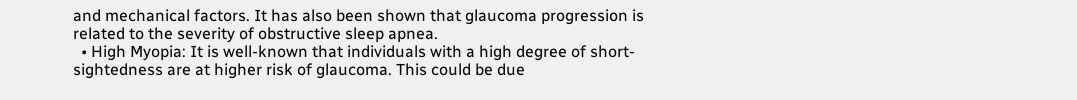and mechanical factors. It has also been shown that glaucoma progression is related to the severity of obstructive sleep apnea.
  • High Myopia: It is well-known that individuals with a high degree of short-sightedness are at higher risk of glaucoma. This could be due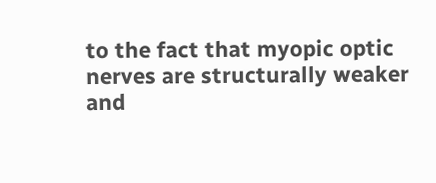to the fact that myopic optic nerves are structurally weaker and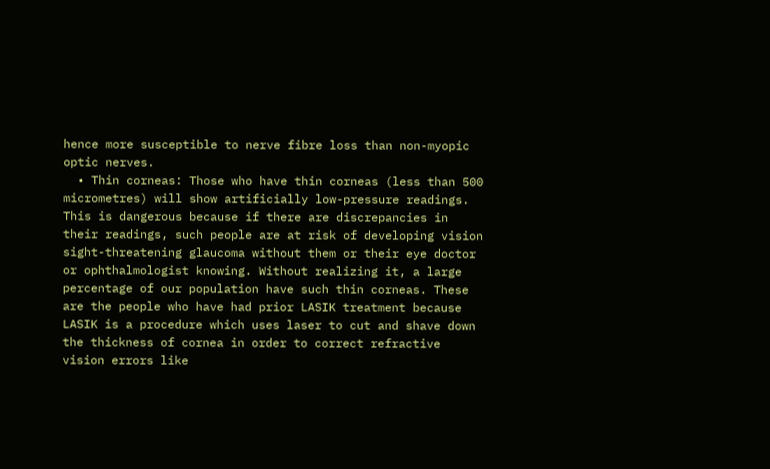hence more susceptible to nerve fibre loss than non-myopic optic nerves.
  • Thin corneas: Those who have thin corneas (less than 500 micrometres) will show artificially low-pressure readings. This is dangerous because if there are discrepancies in their readings, such people are at risk of developing vision sight-threatening glaucoma without them or their eye doctor or ophthalmologist knowing. Without realizing it, a large percentage of our population have such thin corneas. These are the people who have had prior LASIK treatment because LASIK is a procedure which uses laser to cut and shave down the thickness of cornea in order to correct refractive vision errors like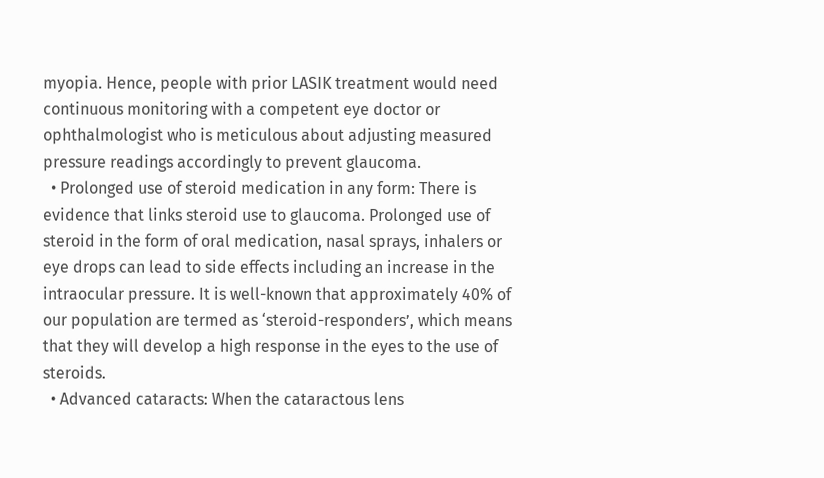myopia. Hence, people with prior LASIK treatment would need continuous monitoring with a competent eye doctor or ophthalmologist who is meticulous about adjusting measured pressure readings accordingly to prevent glaucoma.
  • Prolonged use of steroid medication in any form: There is evidence that links steroid use to glaucoma. Prolonged use of steroid in the form of oral medication, nasal sprays, inhalers or eye drops can lead to side effects including an increase in the intraocular pressure. It is well-known that approximately 40% of our population are termed as ‘steroid-responders’, which means that they will develop a high response in the eyes to the use of steroids.
  • Advanced cataracts: When the cataractous lens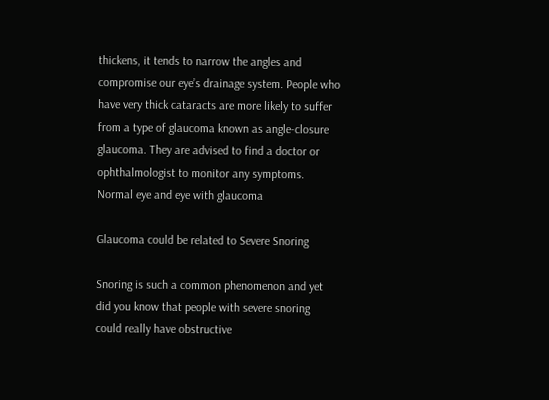thickens, it tends to narrow the angles and compromise our eye’s drainage system. People who have very thick cataracts are more likely to suffer from a type of glaucoma known as angle-closure glaucoma. They are advised to find a doctor or ophthalmologist to monitor any symptoms.
Normal eye and eye with glaucoma

Glaucoma could be related to Severe Snoring

Snoring is such a common phenomenon and yet did you know that people with severe snoring could really have obstructive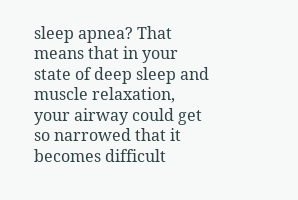sleep apnea? That means that in your state of deep sleep and muscle relaxation, your airway could get so narrowed that it becomes difficult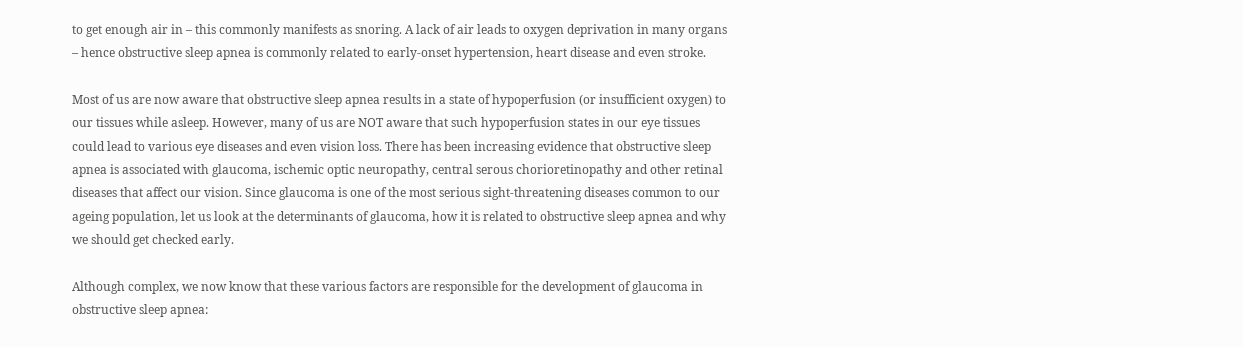to get enough air in – this commonly manifests as snoring. A lack of air leads to oxygen deprivation in many organs – hence obstructive sleep apnea is commonly related to early-onset hypertension, heart disease and even stroke.

Most of us are now aware that obstructive sleep apnea results in a state of hypoperfusion (or insufficient oxygen) to our tissues while asleep. However, many of us are NOT aware that such hypoperfusion states in our eye tissues could lead to various eye diseases and even vision loss. There has been increasing evidence that obstructive sleep apnea is associated with glaucoma, ischemic optic neuropathy, central serous chorioretinopathy and other retinal diseases that affect our vision. Since glaucoma is one of the most serious sight-threatening diseases common to our ageing population, let us look at the determinants of glaucoma, how it is related to obstructive sleep apnea and why we should get checked early.

Although complex, we now know that these various factors are responsible for the development of glaucoma in obstructive sleep apnea: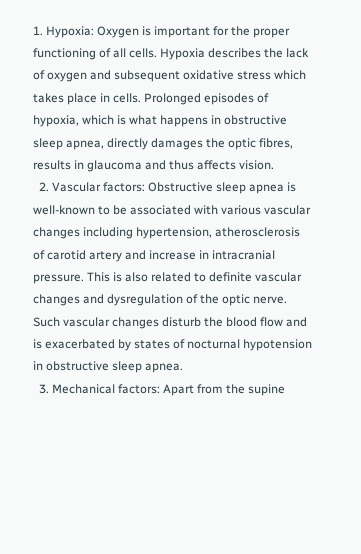1. Hypoxia: Oxygen is important for the proper functioning of all cells. Hypoxia describes the lack of oxygen and subsequent oxidative stress which takes place in cells. Prolonged episodes of hypoxia, which is what happens in obstructive sleep apnea, directly damages the optic fibres, results in glaucoma and thus affects vision.
  2. Vascular factors: Obstructive sleep apnea is well-known to be associated with various vascular changes including hypertension, atherosclerosis of carotid artery and increase in intracranial pressure. This is also related to definite vascular changes and dysregulation of the optic nerve. Such vascular changes disturb the blood flow and is exacerbated by states of nocturnal hypotension in obstructive sleep apnea.
  3. Mechanical factors: Apart from the supine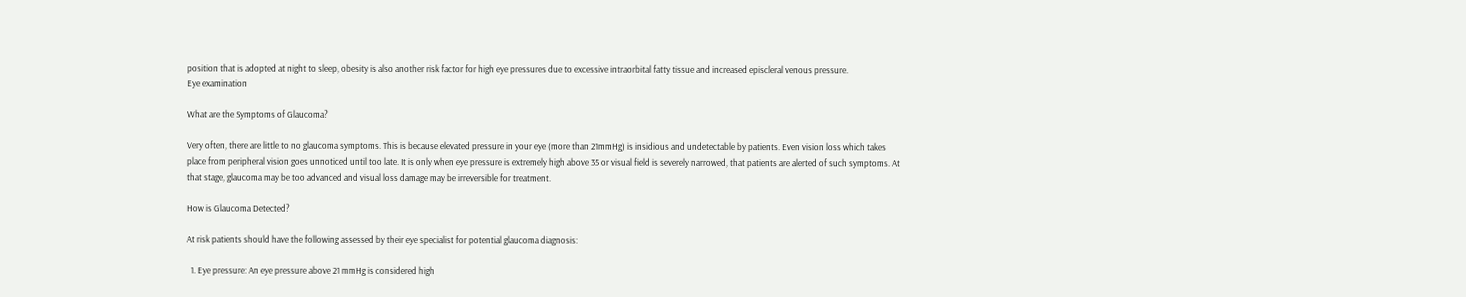position that is adopted at night to sleep, obesity is also another risk factor for high eye pressures due to excessive intraorbital fatty tissue and increased episcleral venous pressure.
Eye examination

What are the Symptoms of Glaucoma?

Very often, there are little to no glaucoma symptoms. This is because elevated pressure in your eye (more than 21mmHg) is insidious and undetectable by patients. Even vision loss which takes place from peripheral vision goes unnoticed until too late. It is only when eye pressure is extremely high above 35 or visual field is severely narrowed, that patients are alerted of such symptoms. At that stage, glaucoma may be too advanced and visual loss damage may be irreversible for treatment.

How is Glaucoma Detected?

At risk patients should have the following assessed by their eye specialist for potential glaucoma diagnosis:

  1. Eye pressure: An eye pressure above 21 mmHg is considered high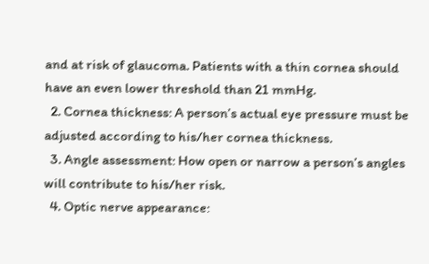and at risk of glaucoma. Patients with a thin cornea should have an even lower threshold than 21 mmHg.
  2. Cornea thickness: A person’s actual eye pressure must be adjusted according to his/her cornea thickness.
  3. Angle assessment: How open or narrow a person’s angles will contribute to his/her risk.
  4. Optic nerve appearance: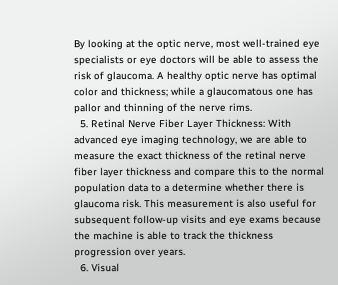By looking at the optic nerve, most well-trained eye specialists or eye doctors will be able to assess the risk of glaucoma. A healthy optic nerve has optimal color and thickness; while a glaucomatous one has pallor and thinning of the nerve rims.
  5. Retinal Nerve Fiber Layer Thickness: With advanced eye imaging technology, we are able to measure the exact thickness of the retinal nerve fiber layer thickness and compare this to the normal population data to a determine whether there is glaucoma risk. This measurement is also useful for subsequent follow-up visits and eye exams because the machine is able to track the thickness progression over years.
  6. Visual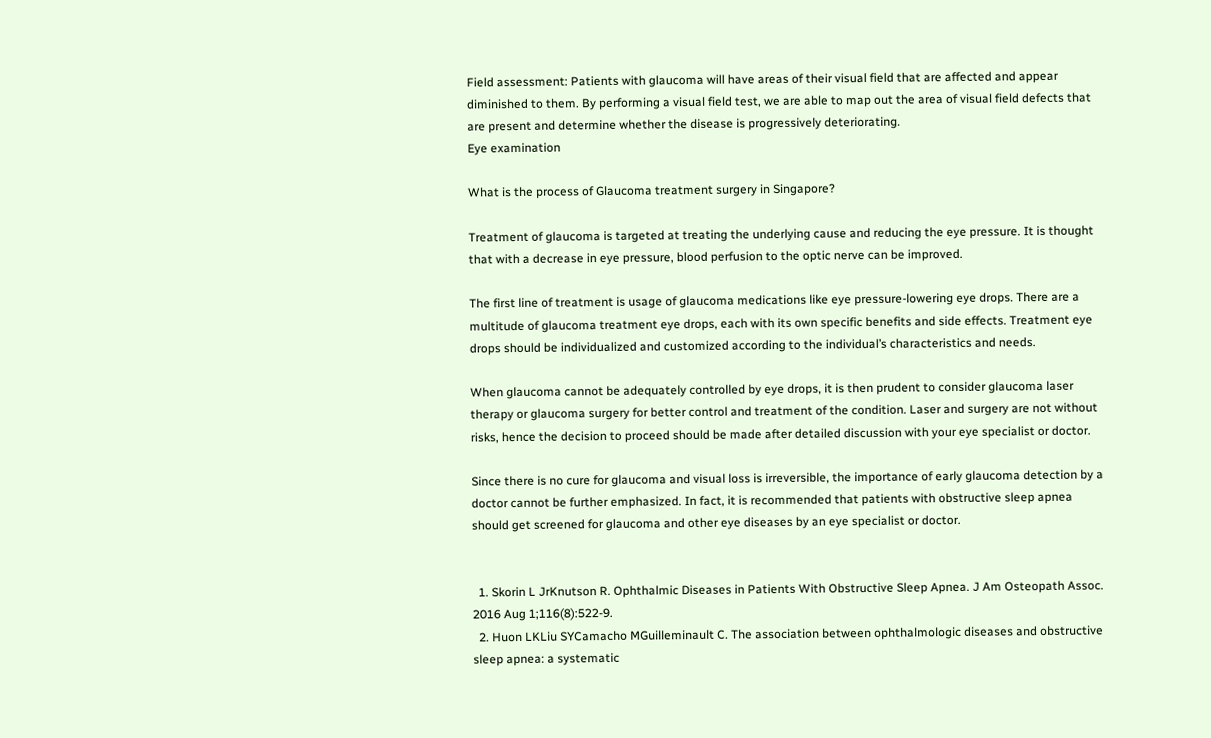Field assessment: Patients with glaucoma will have areas of their visual field that are affected and appear diminished to them. By performing a visual field test, we are able to map out the area of visual field defects that are present and determine whether the disease is progressively deteriorating.
Eye examination

What is the process of Glaucoma treatment surgery in Singapore?

Treatment of glaucoma is targeted at treating the underlying cause and reducing the eye pressure. It is thought that with a decrease in eye pressure, blood perfusion to the optic nerve can be improved.

The first line of treatment is usage of glaucoma medications like eye pressure-lowering eye drops. There are a multitude of glaucoma treatment eye drops, each with its own specific benefits and side effects. Treatment eye drops should be individualized and customized according to the individual’s characteristics and needs.

When glaucoma cannot be adequately controlled by eye drops, it is then prudent to consider glaucoma laser therapy or glaucoma surgery for better control and treatment of the condition. Laser and surgery are not without risks, hence the decision to proceed should be made after detailed discussion with your eye specialist or doctor.

Since there is no cure for glaucoma and visual loss is irreversible, the importance of early glaucoma detection by a doctor cannot be further emphasized. In fact, it is recommended that patients with obstructive sleep apnea should get screened for glaucoma and other eye diseases by an eye specialist or doctor.


  1. Skorin L JrKnutson R. Ophthalmic Diseases in Patients With Obstructive Sleep Apnea. J Am Osteopath Assoc. 2016 Aug 1;116(8):522-9.
  2. Huon LKLiu SYCamacho MGuilleminault C. The association between ophthalmologic diseases and obstructive sleep apnea: a systematic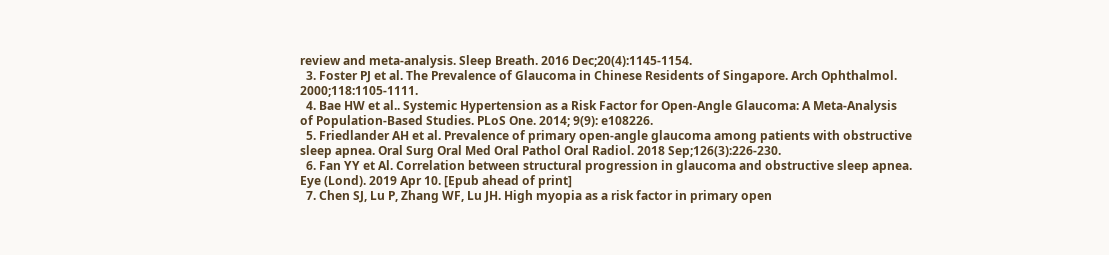review and meta-analysis. Sleep Breath. 2016 Dec;20(4):1145-1154.
  3. Foster PJ et al. The Prevalence of Glaucoma in Chinese Residents of Singapore. Arch Ophthalmol. 2000;118:1105-1111.
  4. Bae HW et al.. Systemic Hypertension as a Risk Factor for Open-Angle Glaucoma: A Meta-Analysis of Population-Based Studies. PLoS One. 2014; 9(9): e108226.
  5. Friedlander AH et al. Prevalence of primary open-angle glaucoma among patients with obstructive sleep apnea. Oral Surg Oral Med Oral Pathol Oral Radiol. 2018 Sep;126(3):226-230.
  6. Fan YY et Al. Correlation between structural progression in glaucoma and obstructive sleep apnea. Eye (Lond). 2019 Apr 10. [Epub ahead of print]
  7. Chen SJ, Lu P, Zhang WF, Lu JH. High myopia as a risk factor in primary open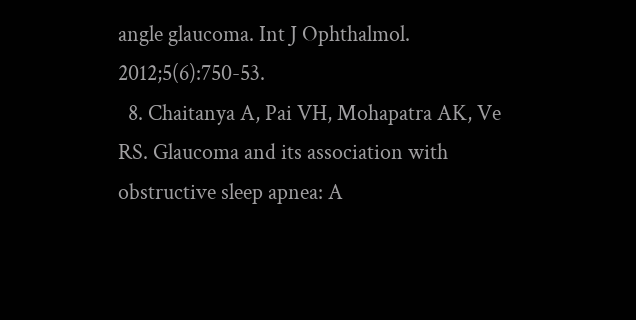angle glaucoma. Int J Ophthalmol. 2012;5(6):750-53.
  8. Chaitanya A, Pai VH, Mohapatra AK, Ve RS. Glaucoma and its association with obstructive sleep apnea: A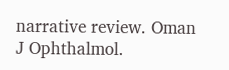narrative review. Oman J Ophthalmol.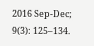2016 Sep-Dec; 9(3): 125–134.